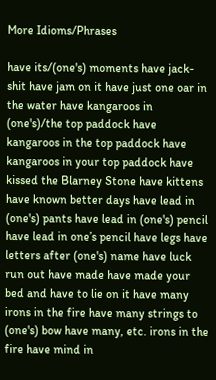More Idioms/Phrases

have its/(one's) moments have jack-shit have jam on it have just one oar in the water have kangaroos in (one's)/the top paddock have kangaroos in the top paddock have kangaroos in your top paddock have kissed the Blarney Stone have kittens have known better days have lead in (one's) pants have lead in (one's) pencil have lead in one’s pencil have legs have letters after (one's) name have luck run out have made have made your bed and have to lie on it have many irons in the fire have many strings to (one's) bow have many, etc. irons in the fire have mind in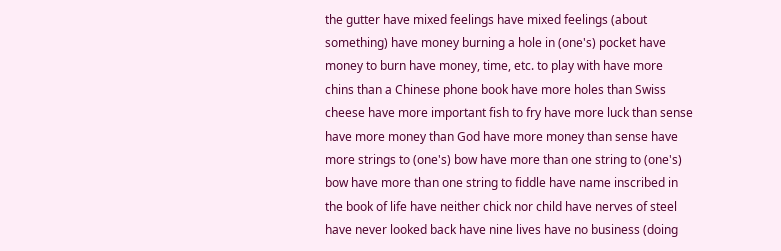the gutter have mixed feelings have mixed feelings (about something) have money burning a hole in (one's) pocket have money to burn have money, time, etc. to play with have more chins than a Chinese phone book have more holes than Swiss cheese have more important fish to fry have more luck than sense have more money than God have more money than sense have more strings to (one's) bow have more than one string to (one's) bow have more than one string to fiddle have name inscribed in the book of life have neither chick nor child have nerves of steel have never looked back have nine lives have no business (doing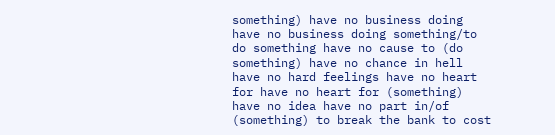something) have no business doing have no business doing something/to do something have no cause to (do something) have no chance in hell have no hard feelings have no heart for have no heart for (something) have no idea have no part in/of (something) to break the bank to cost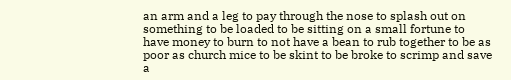an arm and a leg to pay through the nose to splash out on something to be loaded to be sitting on a small fortune to have money to burn to not have a bean to rub together to be as poor as church mice to be skint to be broke to scrimp and save a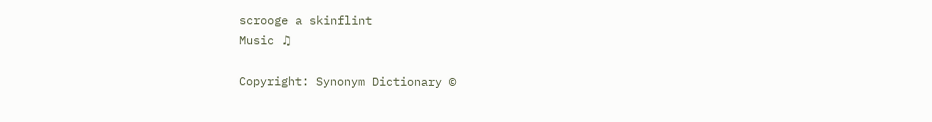scrooge a skinflint
Music ♫

Copyright: Synonym Dictionary ©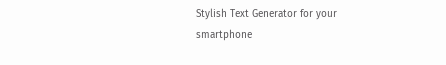Stylish Text Generator for your smartphone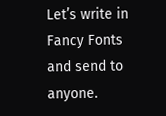Let’s write in Fancy Fonts and send to anyone.